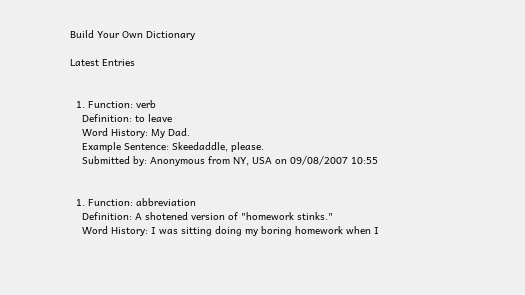Build Your Own Dictionary

Latest Entries


  1. Function: verb
    Definition: to leave
    Word History: My Dad.
    Example Sentence: Skeedaddle, please.
    Submitted by: Anonymous from NY, USA on 09/08/2007 10:55


  1. Function: abbreviation
    Definition: A shotened version of "homework stinks."
    Word History: I was sitting doing my boring homework when I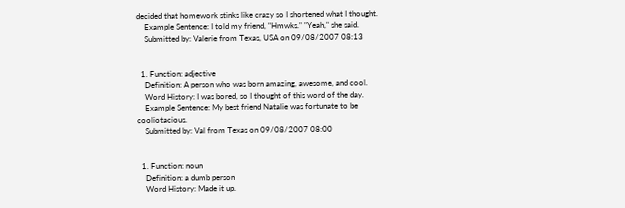decided that homework stinks like crazy so I shortened what I thought.
    Example Sentence: I told my friend, "Hmwks." "Yeah," she said.
    Submitted by: Valerie from Texas, USA on 09/08/2007 08:13


  1. Function: adjective
    Definition: A person who was born amazing, awesome, and cool.
    Word History: I was bored, so I thought of this word of the day.
    Example Sentence: My best friend Natalie was fortunate to be cooliotacious.
    Submitted by: Val from Texas on 09/08/2007 08:00


  1. Function: noun
    Definition: a dumb person
    Word History: Made it up.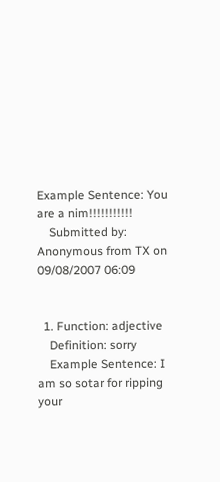Example Sentence: You are a nim!!!!!!!!!!!
    Submitted by: Anonymous from TX on 09/08/2007 06:09


  1. Function: adjective
    Definition: sorry
    Example Sentence: I am so sotar for ripping your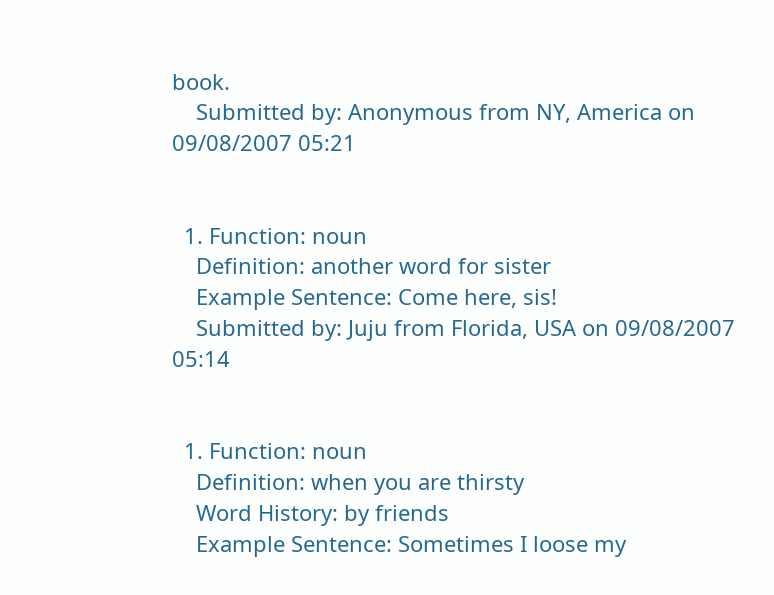book.
    Submitted by: Anonymous from NY, America on 09/08/2007 05:21


  1. Function: noun
    Definition: another word for sister
    Example Sentence: Come here, sis!
    Submitted by: Juju from Florida, USA on 09/08/2007 05:14


  1. Function: noun
    Definition: when you are thirsty
    Word History: by friends
    Example Sentence: Sometimes I loose my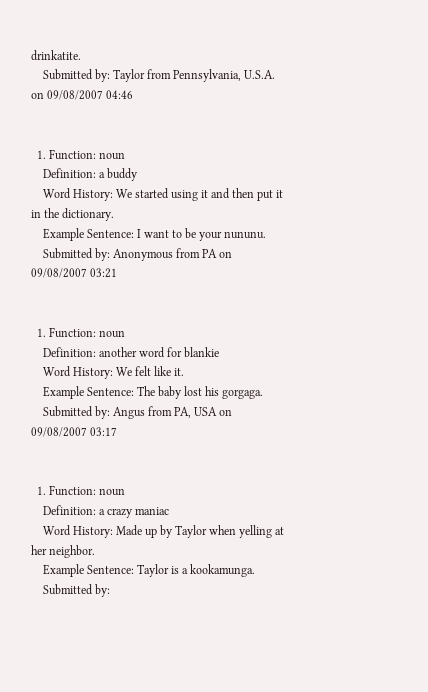drinkatite.
    Submitted by: Taylor from Pennsylvania, U.S.A. on 09/08/2007 04:46


  1. Function: noun
    Definition: a buddy
    Word History: We started using it and then put it in the dictionary.
    Example Sentence: I want to be your nununu.
    Submitted by: Anonymous from PA on 09/08/2007 03:21


  1. Function: noun
    Definition: another word for blankie
    Word History: We felt like it.
    Example Sentence: The baby lost his gorgaga.
    Submitted by: Angus from PA, USA on 09/08/2007 03:17


  1. Function: noun
    Definition: a crazy maniac
    Word History: Made up by Taylor when yelling at her neighbor.
    Example Sentence: Taylor is a kookamunga.
    Submitted by: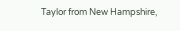Taylor from New Hampshire,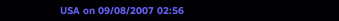USA on 09/08/2007 02:56